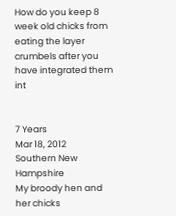How do you keep 8 week old chicks from eating the layer crumbels after you have integrated them int


7 Years
Mar 18, 2012
Southern New Hampshire
My broody hen and her chicks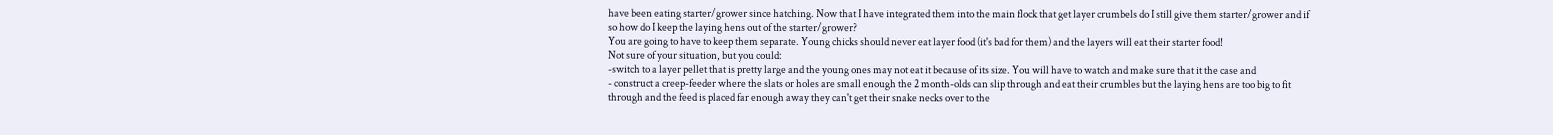have been eating starter/grower since hatching. Now that I have integrated them into the main flock that get layer crumbels do I still give them starter/grower and if so how do I keep the laying hens out of the starter/grower?
You are going to have to keep them separate. Young chicks should never eat layer food (it's bad for them) and the layers will eat their starter food!
Not sure of your situation, but you could:
-switch to a layer pellet that is pretty large and the young ones may not eat it because of its size. You will have to watch and make sure that it the case and
- construct a creep-feeder where the slats or holes are small enough the 2 month-olds can slip through and eat their crumbles but the laying hens are too big to fit through and the feed is placed far enough away they can't get their snake necks over to the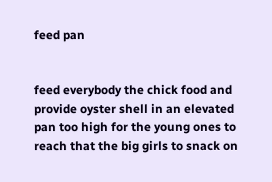feed pan


feed everybody the chick food and provide oyster shell in an elevated pan too high for the young ones to reach that the big girls to snack on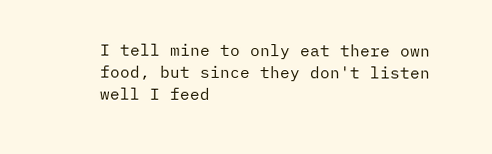I tell mine to only eat there own food, but since they don't listen well I feed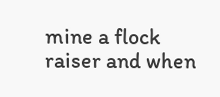mine a flock raiser and when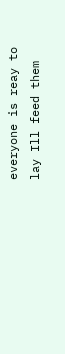everyone is reay to lay Ill feed them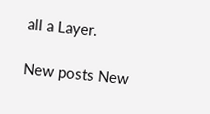all a Layer.

New posts New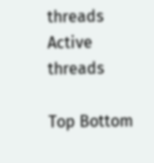threads Active threads

Top Bottom